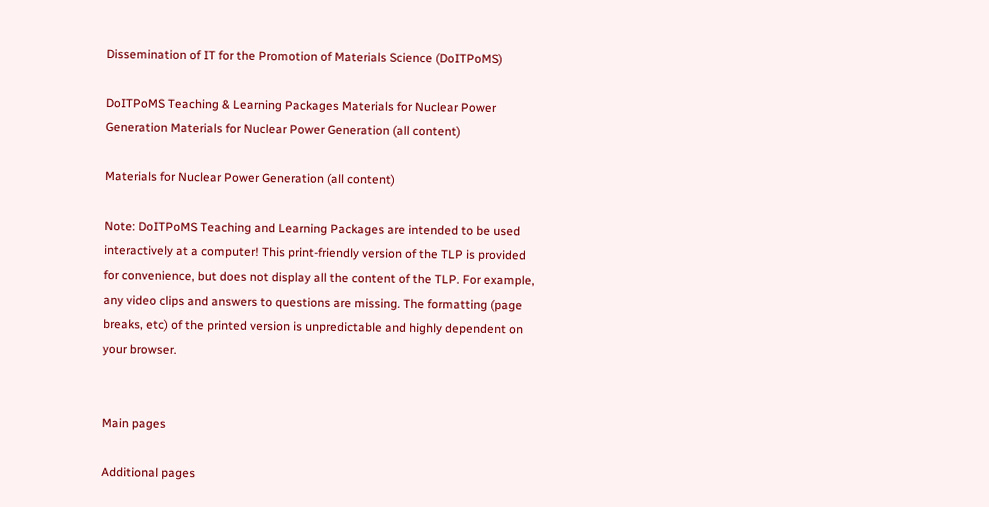Dissemination of IT for the Promotion of Materials Science (DoITPoMS)

DoITPoMS Teaching & Learning Packages Materials for Nuclear Power Generation Materials for Nuclear Power Generation (all content)

Materials for Nuclear Power Generation (all content)

Note: DoITPoMS Teaching and Learning Packages are intended to be used interactively at a computer! This print-friendly version of the TLP is provided for convenience, but does not display all the content of the TLP. For example, any video clips and answers to questions are missing. The formatting (page breaks, etc) of the printed version is unpredictable and highly dependent on your browser.


Main pages

Additional pages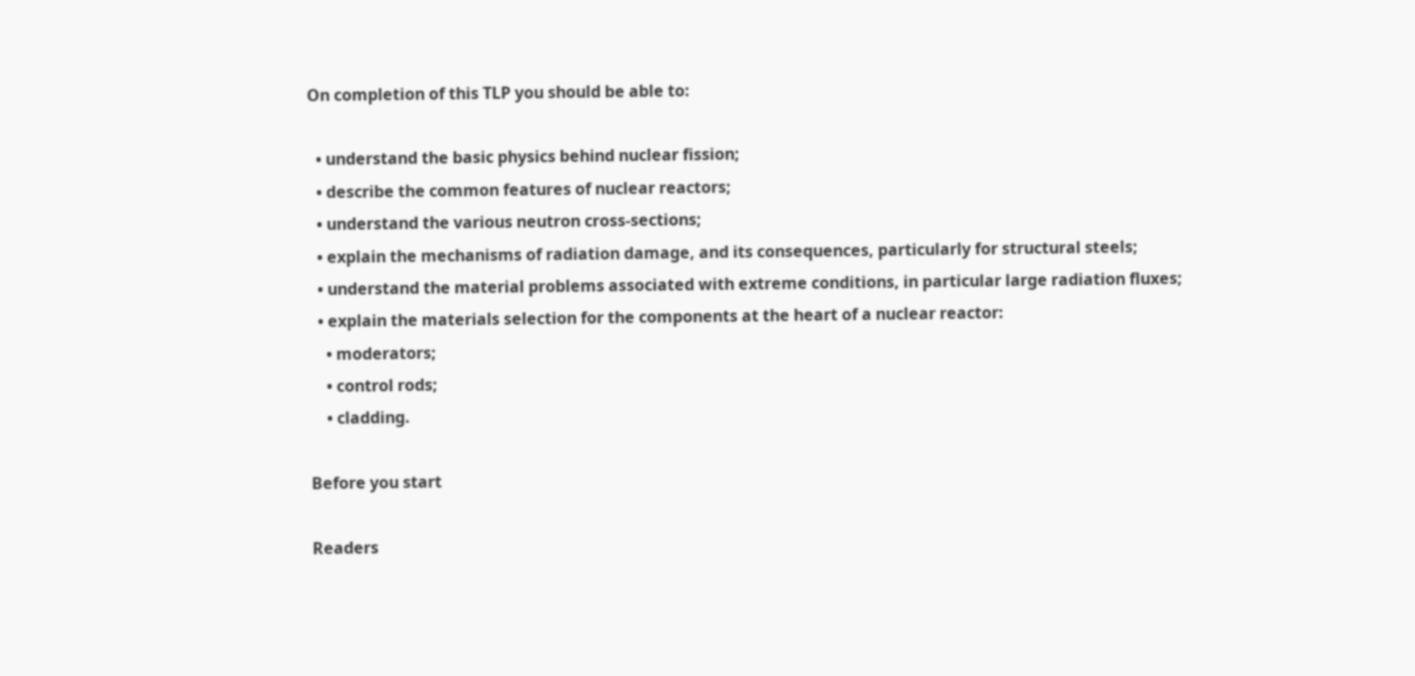On completion of this TLP you should be able to:

  • understand the basic physics behind nuclear fission;
  • describe the common features of nuclear reactors;
  • understand the various neutron cross-sections;
  • explain the mechanisms of radiation damage, and its consequences, particularly for structural steels;
  • understand the material problems associated with extreme conditions, in particular large radiation fluxes;
  • explain the materials selection for the components at the heart of a nuclear reactor:
    • moderators;
    • control rods;
    • cladding.

Before you start

Readers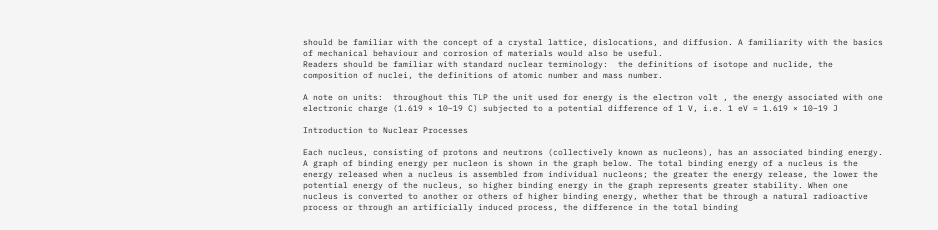should be familiar with the concept of a crystal lattice, dislocations, and diffusion. A familiarity with the basics of mechanical behaviour and corrosion of materials would also be useful.
Readers should be familiar with standard nuclear terminology:  the definitions of isotope and nuclide, the composition of nuclei, the definitions of atomic number and mass number.

A note on units:  throughout this TLP the unit used for energy is the electron volt , the energy associated with one electronic charge (1.619 × 10−19 C) subjected to a potential difference of 1 V, i.e. 1 eV ≈ 1.619 × 10−19 J

Introduction to Nuclear Processes

Each nucleus, consisting of protons and neutrons (collectively known as nucleons), has an associated binding energy. A graph of binding energy per nucleon is shown in the graph below. The total binding energy of a nucleus is the energy released when a nucleus is assembled from individual nucleons; the greater the energy release, the lower the potential energy of the nucleus, so higher binding energy in the graph represents greater stability. When one nucleus is converted to another or others of higher binding energy, whether that be through a natural radioactive process or through an artificially induced process, the difference in the total binding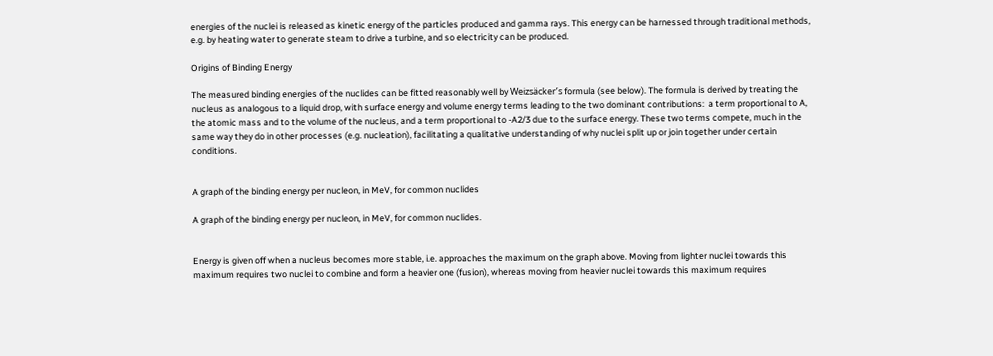energies of the nuclei is released as kinetic energy of the particles produced and gamma rays. This energy can be harnessed through traditional methods, e.g. by heating water to generate steam to drive a turbine, and so electricity can be produced.

Origins of Binding Energy

The measured binding energies of the nuclides can be fitted reasonably well by Weizsäcker’s formula (see below). The formula is derived by treating the nucleus as analogous to a liquid drop, with surface energy and volume energy terms leading to the two dominant contributions:  a term proportional to A, the atomic mass and to the volume of the nucleus, and a term proportional to -A2/3 due to the surface energy. These two terms compete, much in the same way they do in other processes (e.g. nucleation), facilitating a qualitative understanding of why nuclei split up or join together under certain conditions.


A graph of the binding energy per nucleon, in MeV, for common nuclides

A graph of the binding energy per nucleon, in MeV, for common nuclides.


Energy is given off when a nucleus becomes more stable, i.e. approaches the maximum on the graph above. Moving from lighter nuclei towards this maximum requires two nuclei to combine and form a heavier one (fusion), whereas moving from heavier nuclei towards this maximum requires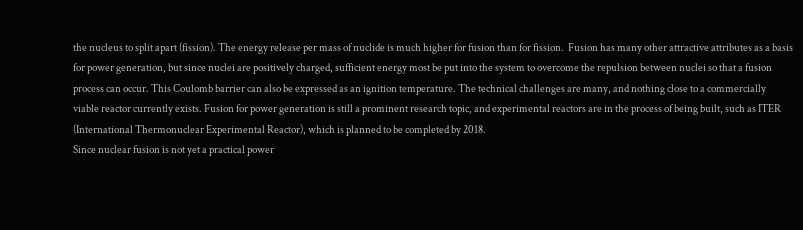the nucleus to split apart (fission). The energy release per mass of nuclide is much higher for fusion than for fission.  Fusion has many other attractive attributes as a basis for power generation, but since nuclei are positively charged, sufficient energy most be put into the system to overcome the repulsion between nuclei so that a fusion process can occur. This Coulomb barrier can also be expressed as an ignition temperature. The technical challenges are many, and nothing close to a commercially viable reactor currently exists. Fusion for power generation is still a prominent research topic, and experimental reactors are in the process of being built, such as ITER (International Thermonuclear Experimental Reactor), which is planned to be completed by 2018.
Since nuclear fusion is not yet a practical power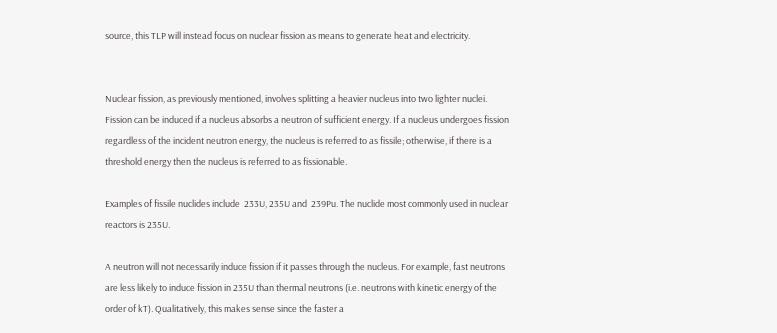source, this TLP will instead focus on nuclear fission as means to generate heat and electricity.


Nuclear fission, as previously mentioned, involves splitting a heavier nucleus into two lighter nuclei. Fission can be induced if a nucleus absorbs a neutron of sufficient energy. If a nucleus undergoes fission regardless of the incident neutron energy, the nucleus is referred to as fissile; otherwise, if there is a threshold energy then the nucleus is referred to as fissionable.

Examples of fissile nuclides include  233U, 235U and  239Pu. The nuclide most commonly used in nuclear reactors is 235U.

A neutron will not necessarily induce fission if it passes through the nucleus. For example, fast neutrons are less likely to induce fission in 235U than thermal neutrons (i.e. neutrons with kinetic energy of the order of kT). Qualitatively, this makes sense since the faster a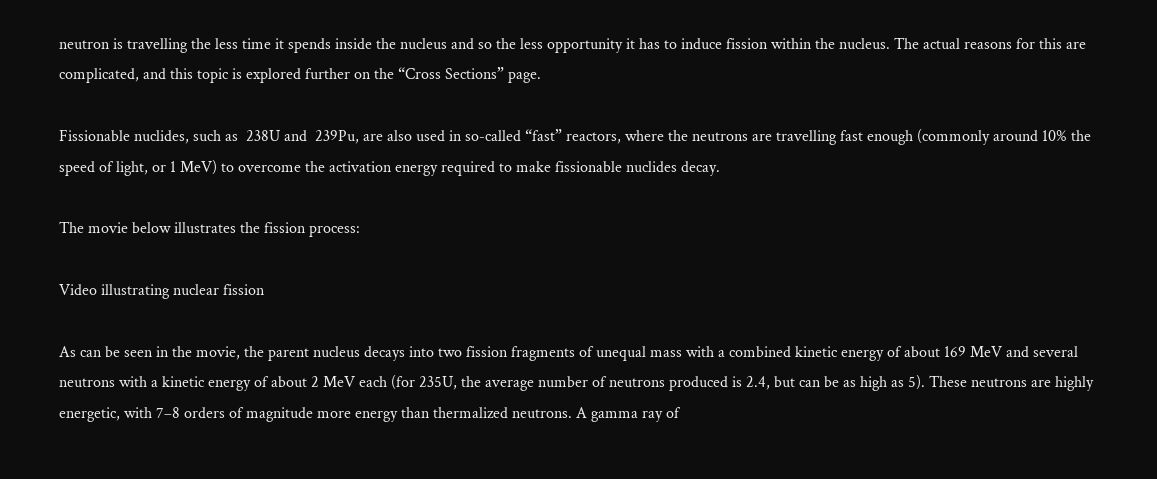neutron is travelling the less time it spends inside the nucleus and so the less opportunity it has to induce fission within the nucleus. The actual reasons for this are complicated, and this topic is explored further on the “Cross Sections” page.

Fissionable nuclides, such as  238U and  239Pu, are also used in so-called “fast” reactors, where the neutrons are travelling fast enough (commonly around 10% the speed of light, or 1 MeV) to overcome the activation energy required to make fissionable nuclides decay.

The movie below illustrates the fission process:

Video illustrating nuclear fission

As can be seen in the movie, the parent nucleus decays into two fission fragments of unequal mass with a combined kinetic energy of about 169 MeV and several neutrons with a kinetic energy of about 2 MeV each (for 235U, the average number of neutrons produced is 2.4, but can be as high as 5). These neutrons are highly energetic, with 7–8 orders of magnitude more energy than thermalized neutrons. A gamma ray of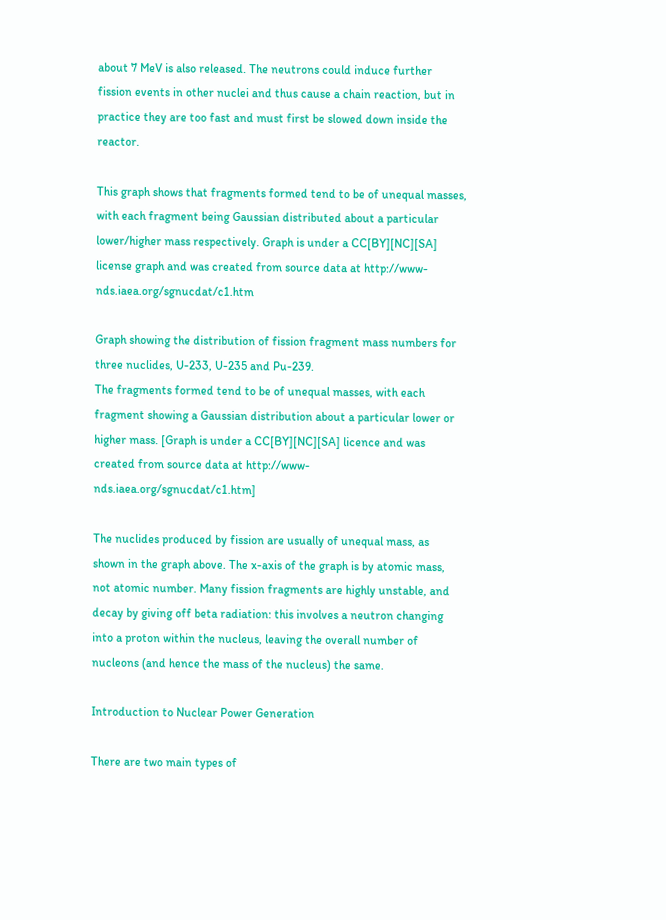about 7 MeV is also released. The neutrons could induce further fission events in other nuclei and thus cause a chain reaction, but in practice they are too fast and must first be slowed down inside the reactor.

This graph shows that fragments formed tend to be of unequal masses, with each fragment being Gaussian distributed about a particular lower/higher mass respectively. Graph is under a CC[BY][NC][SA] license graph and was created from source data at http://www-nds.iaea.org/sgnucdat/c1.htm

Graph showing the distribution of fission fragment mass numbers for three nuclides, U-233, U-235 and Pu-239.
The fragments formed tend to be of unequal masses, with each fragment showing a Gaussian distribution about a particular lower or higher mass. [Graph is under a CC[BY][NC][SA] licence and was created from source data at http://www-nds.iaea.org/sgnucdat/c1.htm]

The nuclides produced by fission are usually of unequal mass, as shown in the graph above. The x-axis of the graph is by atomic mass, not atomic number. Many fission fragments are highly unstable, and decay by giving off beta radiation: this involves a neutron changing into a proton within the nucleus, leaving the overall number of nucleons (and hence the mass of the nucleus) the same.

Introduction to Nuclear Power Generation

There are two main types of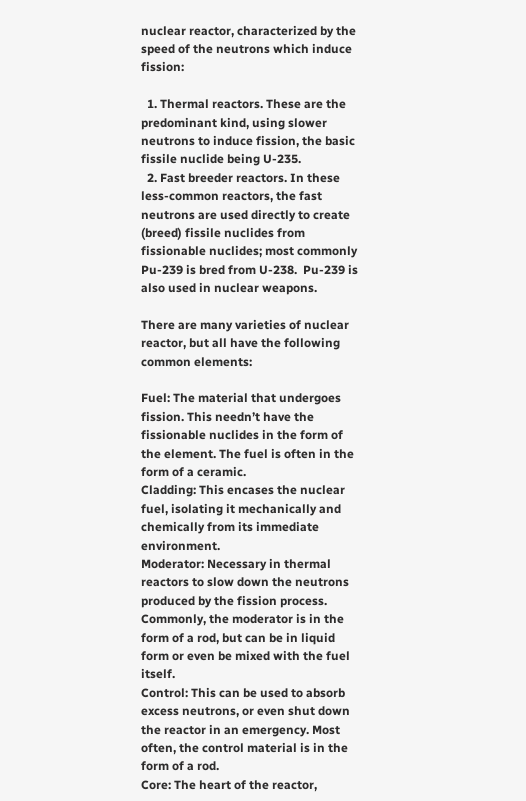nuclear reactor, characterized by the speed of the neutrons which induce fission:

  1. Thermal reactors. These are the predominant kind, using slower neutrons to induce fission, the basic fissile nuclide being U-235.
  2. Fast breeder reactors. In these less-common reactors, the fast neutrons are used directly to create (breed) fissile nuclides from fissionable nuclides; most commonly Pu-239 is bred from U-238.  Pu-239 is also used in nuclear weapons.

There are many varieties of nuclear reactor, but all have the following common elements:

Fuel: The material that undergoes fission. This needn’t have the fissionable nuclides in the form of the element. The fuel is often in the form of a ceramic.
Cladding: This encases the nuclear fuel, isolating it mechanically and chemically from its immediate environment.
Moderator: Necessary in thermal reactors to slow down the neutrons produced by the fission process. Commonly, the moderator is in the form of a rod, but can be in liquid form or even be mixed with the fuel itself.
Control: This can be used to absorb excess neutrons, or even shut down the reactor in an emergency. Most often, the control material is in the form of a rod.
Core: The heart of the reactor,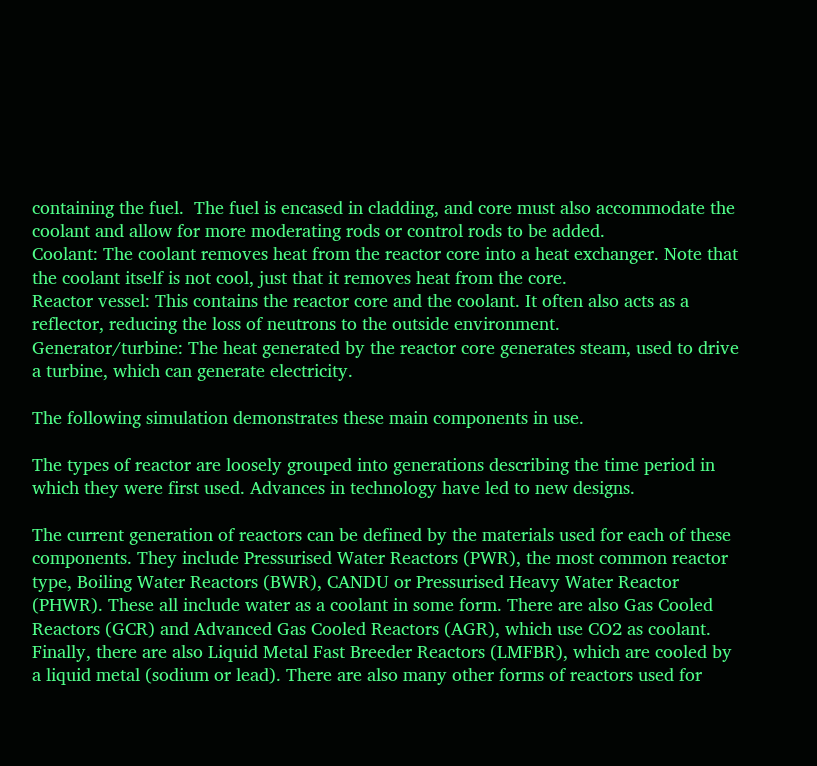containing the fuel.  The fuel is encased in cladding, and core must also accommodate the coolant and allow for more moderating rods or control rods to be added.
Coolant: The coolant removes heat from the reactor core into a heat exchanger. Note that the coolant itself is not cool, just that it removes heat from the core.
Reactor vessel: This contains the reactor core and the coolant. It often also acts as a reflector, reducing the loss of neutrons to the outside environment.
Generator/turbine: The heat generated by the reactor core generates steam, used to drive a turbine, which can generate electricity.

The following simulation demonstrates these main components in use.

The types of reactor are loosely grouped into generations describing the time period in which they were first used. Advances in technology have led to new designs.

The current generation of reactors can be defined by the materials used for each of these components. They include Pressurised Water Reactors (PWR), the most common reactor type, Boiling Water Reactors (BWR), CANDU or Pressurised Heavy Water Reactor (PHWR). These all include water as a coolant in some form. There are also Gas Cooled Reactors (GCR) and Advanced Gas Cooled Reactors (AGR), which use CO2 as coolant. Finally, there are also Liquid Metal Fast Breeder Reactors (LMFBR), which are cooled by a liquid metal (sodium or lead). There are also many other forms of reactors used for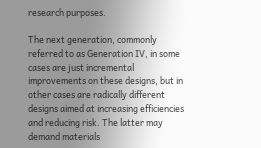research purposes.

The next generation, commonly referred to as Generation IV, in some cases are just incremental improvements on these designs, but in other cases are radically different designs aimed at increasing efficiencies and reducing risk. The latter may demand materials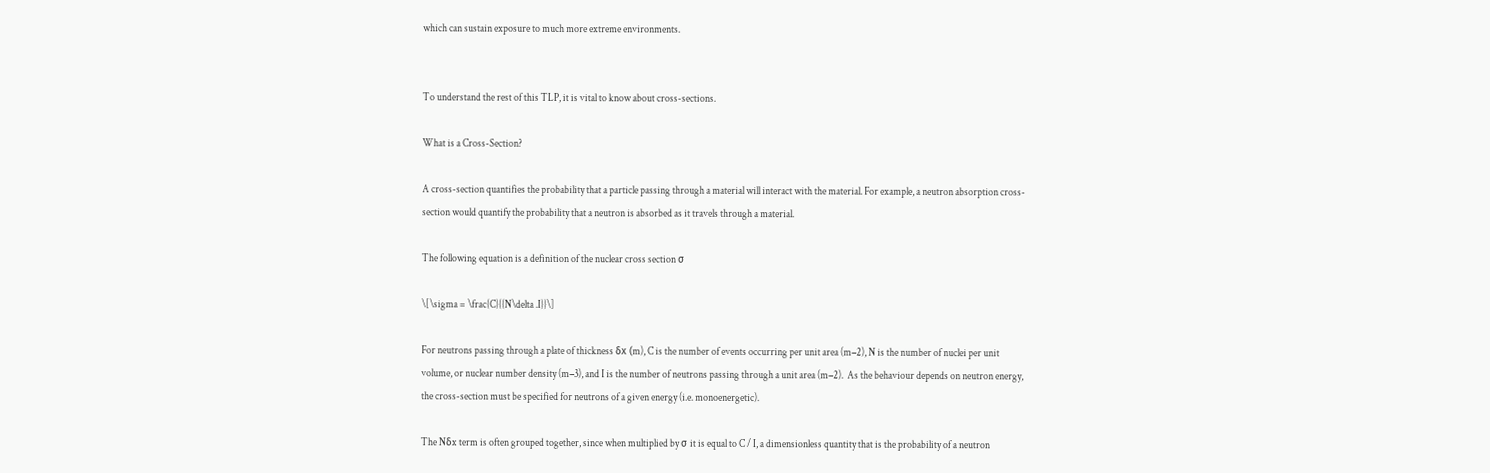which can sustain exposure to much more extreme environments.


To understand the rest of this TLP, it is vital to know about cross-sections.

What is a Cross-Section?

A cross-section quantifies the probability that a particle passing through a material will interact with the material. For example, a neutron absorption cross-section would quantify the probability that a neutron is absorbed as it travels through a material.

The following equation is a definition of the nuclear cross section σ

\[\sigma = \frac{C}{{N\delta .I}}\]

For neutrons passing through a plate of thickness δx (m), C is the number of events occurring per unit area (m−2), N is the number of nuclei per unit volume, or nuclear number density (m−3), and I is the number of neutrons passing through a unit area (m−2).  As the behaviour depends on neutron energy, the cross-section must be specified for neutrons of a given energy (i.e. monoenergetic).

The Nδx term is often grouped together, since when multiplied by σ it is equal to C / I, a dimensionless quantity that is the probability of a neutron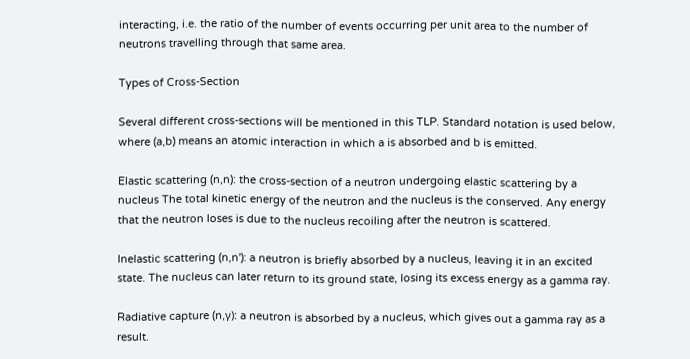interacting, i.e. the ratio of the number of events occurring per unit area to the number of neutrons travelling through that same area.

Types of Cross-Section

Several different cross-sections will be mentioned in this TLP. Standard notation is used below, where (a,b) means an atomic interaction in which a is absorbed and b is emitted.

Elastic scattering (n,n): the cross-section of a neutron undergoing elastic scattering by a nucleus The total kinetic energy of the neutron and the nucleus is the conserved. Any energy that the neutron loses is due to the nucleus recoiling after the neutron is scattered.

Inelastic scattering (n,n'): a neutron is briefly absorbed by a nucleus, leaving it in an excited state. The nucleus can later return to its ground state, losing its excess energy as a gamma ray.

Radiative capture (n,γ): a neutron is absorbed by a nucleus, which gives out a gamma ray as a result.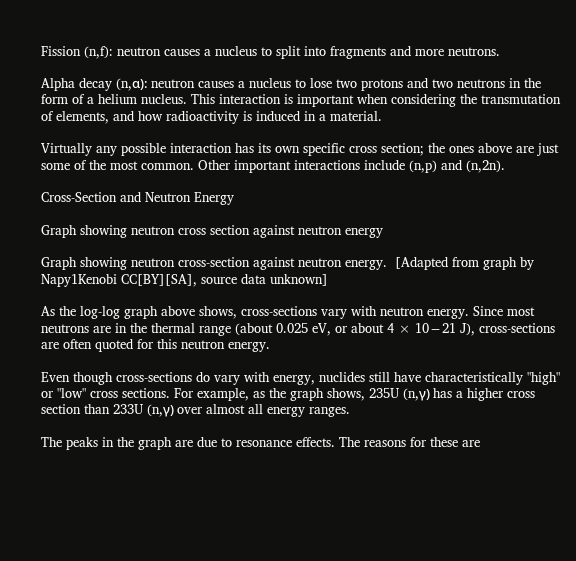Fission (n,f): neutron causes a nucleus to split into fragments and more neutrons.

Alpha decay (n,α): neutron causes a nucleus to lose two protons and two neutrons in the form of a helium nucleus. This interaction is important when considering the transmutation of elements, and how radioactivity is induced in a material.

Virtually any possible interaction has its own specific cross section; the ones above are just some of the most common. Other important interactions include (n,p) and (n,2n).

Cross-Section and Neutron Energy

Graph showing neutron cross section against neutron energy

Graph showing neutron cross-section against neutron energy.  [Adapted from graph by Napy1Kenobi CC[BY][SA], source data unknown]

As the log-log graph above shows, cross-sections vary with neutron energy. Since most neutrons are in the thermal range (about 0.025 eV, or about 4 × 10−21 J), cross-sections are often quoted for this neutron energy.

Even though cross-sections do vary with energy, nuclides still have characteristically "high" or "low" cross sections. For example, as the graph shows, 235U (n,γ) has a higher cross section than 233U (n,γ) over almost all energy ranges.

The peaks in the graph are due to resonance effects. The reasons for these are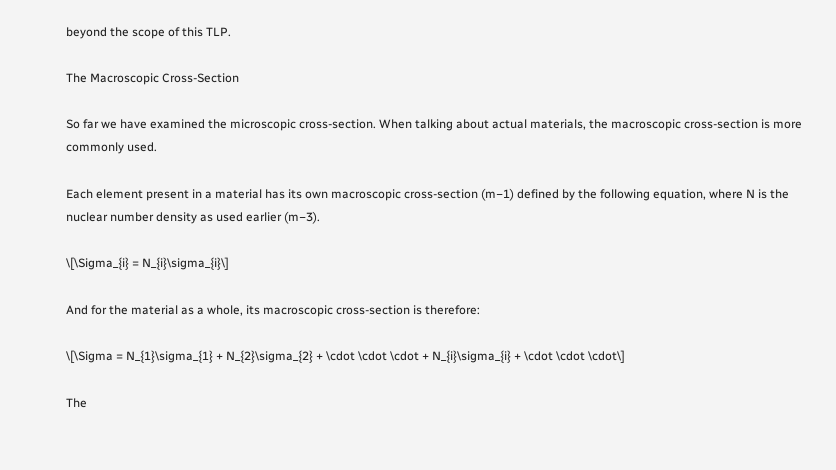beyond the scope of this TLP.

The Macroscopic Cross-Section

So far we have examined the microscopic cross-section. When talking about actual materials, the macroscopic cross-section is more commonly used.

Each element present in a material has its own macroscopic cross-section (m−1) defined by the following equation, where N is the nuclear number density as used earlier (m−3).

\[\Sigma_{i} = N_{i}\sigma_{i}\]

And for the material as a whole, its macroscopic cross-section is therefore:

\[\Sigma = N_{1}\sigma_{1} + N_{2}\sigma_{2} + \cdot \cdot \cdot + N_{i}\sigma_{i} + \cdot \cdot \cdot\]

The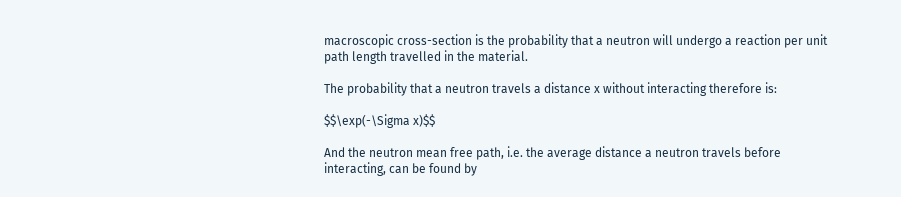macroscopic cross-section is the probability that a neutron will undergo a reaction per unit path length travelled in the material.

The probability that a neutron travels a distance x without interacting therefore is:

$$\exp(-\Sigma x)$$

And the neutron mean free path, i.e. the average distance a neutron travels before interacting, can be found by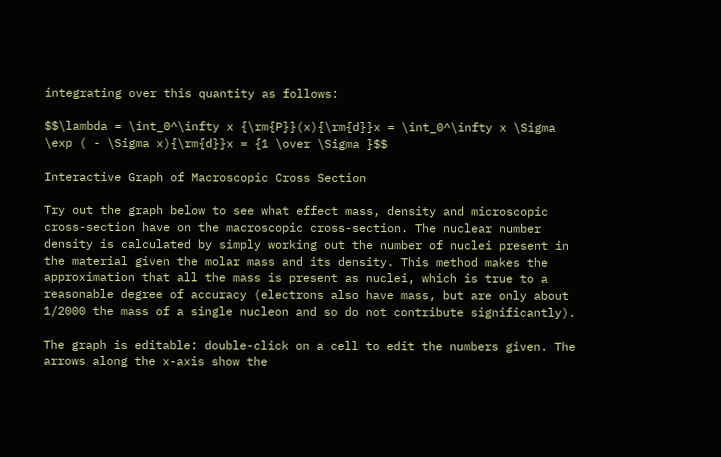integrating over this quantity as follows:

$$\lambda = \int_0^\infty x {\rm{P}}(x){\rm{d}}x = \int_0^\infty x \Sigma \exp ( - \Sigma x){\rm{d}}x = {1 \over \Sigma }$$

Interactive Graph of Macroscopic Cross Section

Try out the graph below to see what effect mass, density and microscopic cross-section have on the macroscopic cross-section. The nuclear number density is calculated by simply working out the number of nuclei present in the material given the molar mass and its density. This method makes the approximation that all the mass is present as nuclei, which is true to a reasonable degree of accuracy (electrons also have mass, but are only about 1/2000 the mass of a single nucleon and so do not contribute significantly).

The graph is editable: double-click on a cell to edit the numbers given. The arrows along the x-axis show the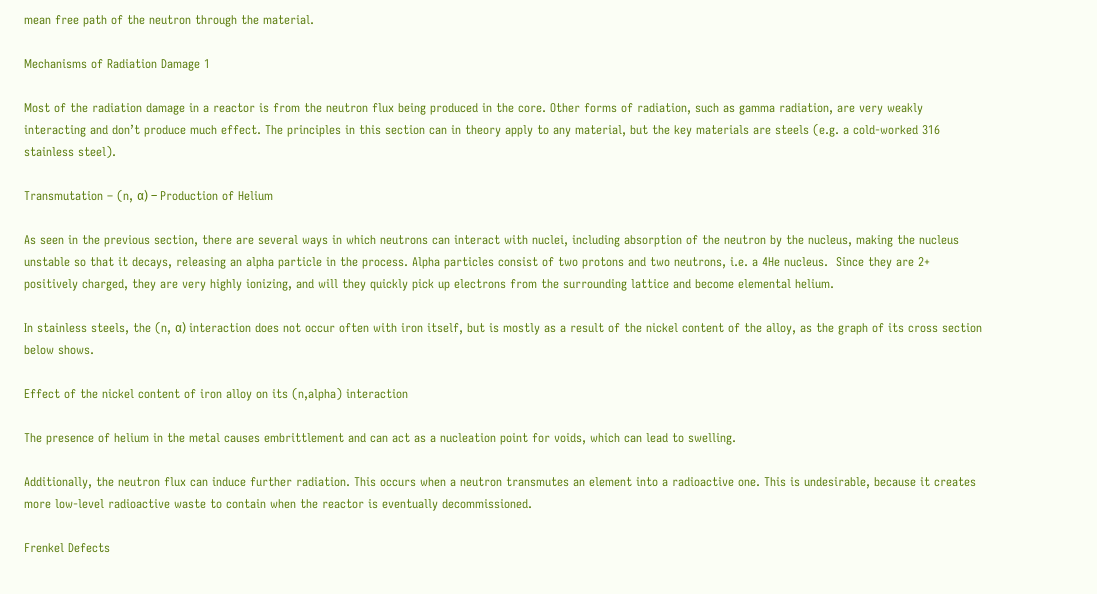mean free path of the neutron through the material.

Mechanisms of Radiation Damage 1

Most of the radiation damage in a reactor is from the neutron flux being produced in the core. Other forms of radiation, such as gamma radiation, are very weakly interacting and don’t produce much effect. The principles in this section can in theory apply to any material, but the key materials are steels (e.g. a cold-worked 316 stainless steel).

Transmutation – (n, α) – Production of Helium

As seen in the previous section, there are several ways in which neutrons can interact with nuclei, including absorption of the neutron by the nucleus, making the nucleus unstable so that it decays, releasing an alpha particle in the process. Alpha particles consist of two protons and two neutrons, i.e. a 4He nucleus.  Since they are 2+ positively charged, they are very highly ionizing, and will they quickly pick up electrons from the surrounding lattice and become elemental helium.

In stainless steels, the (n, α) interaction does not occur often with iron itself, but is mostly as a result of the nickel content of the alloy, as the graph of its cross section below shows.

Effect of the nickel content of iron alloy on its (n,alpha) interaction

The presence of helium in the metal causes embrittlement and can act as a nucleation point for voids, which can lead to swelling.

Additionally, the neutron flux can induce further radiation. This occurs when a neutron transmutes an element into a radioactive one. This is undesirable, because it creates more low-level radioactive waste to contain when the reactor is eventually decommissioned.

Frenkel Defects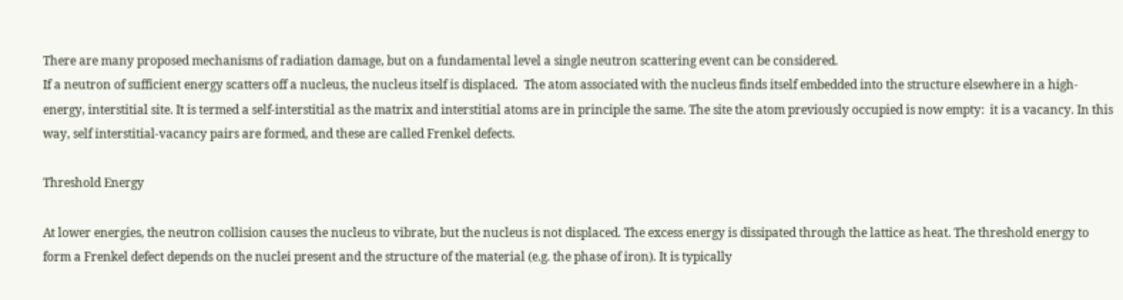There are many proposed mechanisms of radiation damage, but on a fundamental level a single neutron scattering event can be considered.
If a neutron of sufficient energy scatters off a nucleus, the nucleus itself is displaced.  The atom associated with the nucleus finds itself embedded into the structure elsewhere in a high-energy, interstitial site. It is termed a self-interstitial as the matrix and interstitial atoms are in principle the same. The site the atom previously occupied is now empty:  it is a vacancy. In this way, self interstitial-vacancy pairs are formed, and these are called Frenkel defects.

Threshold Energy

At lower energies, the neutron collision causes the nucleus to vibrate, but the nucleus is not displaced. The excess energy is dissipated through the lattice as heat. The threshold energy to form a Frenkel defect depends on the nuclei present and the structure of the material (e.g. the phase of iron). It is typically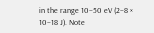in the range 10–50 eV (2–8 × 10−18 J). Note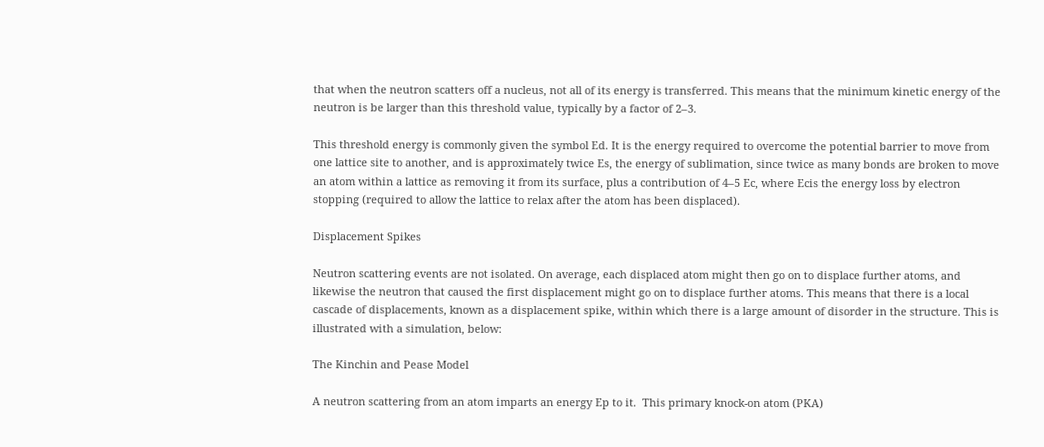that when the neutron scatters off a nucleus, not all of its energy is transferred. This means that the minimum kinetic energy of the neutron is be larger than this threshold value, typically by a factor of 2–3.

This threshold energy is commonly given the symbol Ed. It is the energy required to overcome the potential barrier to move from one lattice site to another, and is approximately twice Es, the energy of sublimation, since twice as many bonds are broken to move an atom within a lattice as removing it from its surface, plus a contribution of 4–5 Ec, where Ecis the energy loss by electron stopping (required to allow the lattice to relax after the atom has been displaced).

Displacement Spikes

Neutron scattering events are not isolated. On average, each displaced atom might then go on to displace further atoms, and likewise the neutron that caused the first displacement might go on to displace further atoms. This means that there is a local cascade of displacements, known as a displacement spike, within which there is a large amount of disorder in the structure. This is illustrated with a simulation, below:

The Kinchin and Pease Model

A neutron scattering from an atom imparts an energy Ep to it.  This primary knock-on atom (PKA)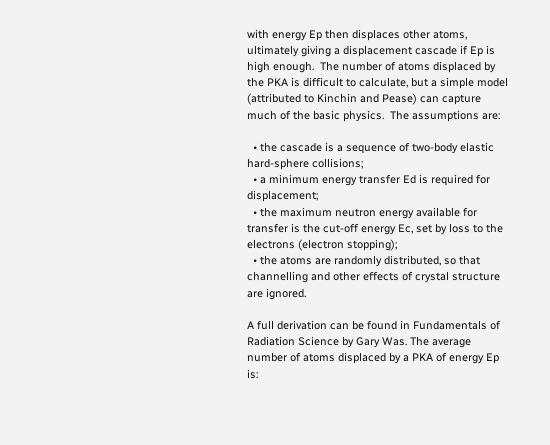with energy Ep then displaces other atoms, ultimately giving a displacement cascade if Ep is high enough.  The number of atoms displaced by the PKA is difficult to calculate, but a simple model (attributed to Kinchin and Pease) can capture much of the basic physics.  The assumptions are:

  • the cascade is a sequence of two-body elastic hard-sphere collisions;
  • a minimum energy transfer Ed is required for displacement;
  • the maximum neutron energy available for transfer is the cut-off energy Ec, set by loss to the electrons (electron stopping);
  • the atoms are randomly distributed, so that channelling and other effects of crystal structure are ignored.

A full derivation can be found in Fundamentals of Radiation Science by Gary Was. The average number of atoms displaced by a PKA of energy Ep is: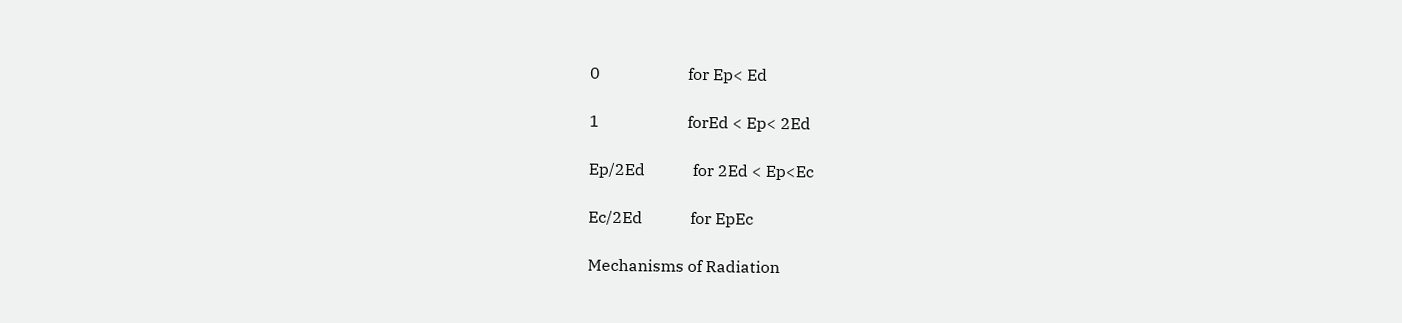0                      for Ep< Ed

1                      forEd < Ep< 2Ed

Ep/2Ed            for 2Ed < Ep<Ec

Ec/2Ed            for EpEc

Mechanisms of Radiation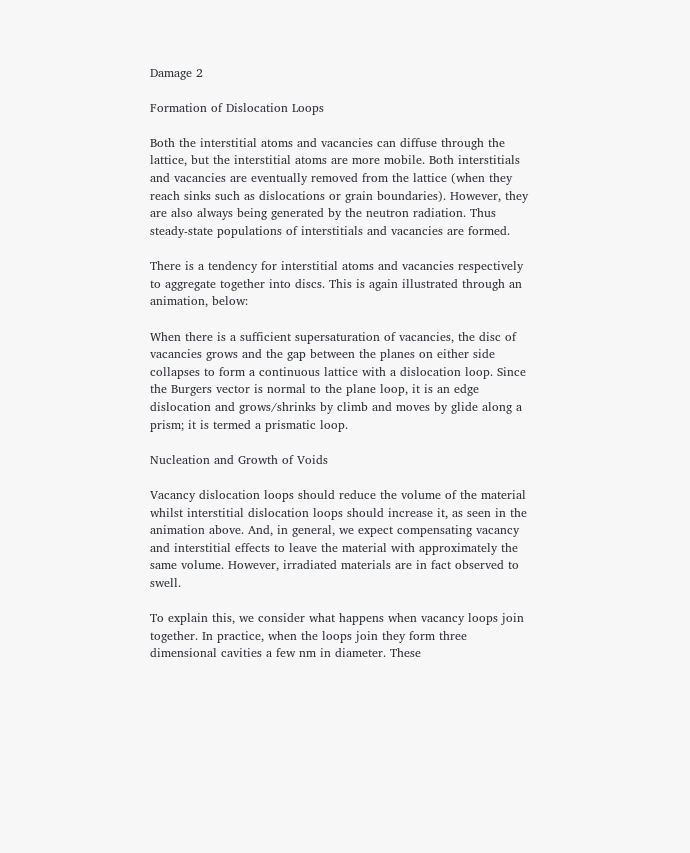Damage 2

Formation of Dislocation Loops

Both the interstitial atoms and vacancies can diffuse through the lattice, but the interstitial atoms are more mobile. Both interstitials and vacancies are eventually removed from the lattice (when they reach sinks such as dislocations or grain boundaries). However, they are also always being generated by the neutron radiation. Thus steady-state populations of interstitials and vacancies are formed.

There is a tendency for interstitial atoms and vacancies respectively to aggregate together into discs. This is again illustrated through an animation, below:

When there is a sufficient supersaturation of vacancies, the disc of vacancies grows and the gap between the planes on either side collapses to form a continuous lattice with a dislocation loop. Since the Burgers vector is normal to the plane loop, it is an edge dislocation and grows/shrinks by climb and moves by glide along a prism; it is termed a prismatic loop.

Nucleation and Growth of Voids

Vacancy dislocation loops should reduce the volume of the material whilst interstitial dislocation loops should increase it, as seen in the animation above. And, in general, we expect compensating vacancy and interstitial effects to leave the material with approximately the same volume. However, irradiated materials are in fact observed to swell.

To explain this, we consider what happens when vacancy loops join together. In practice, when the loops join they form three dimensional cavities a few nm in diameter. These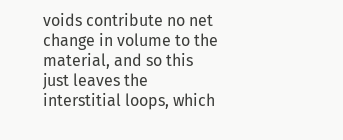voids contribute no net change in volume to the material, and so this just leaves the interstitial loops, which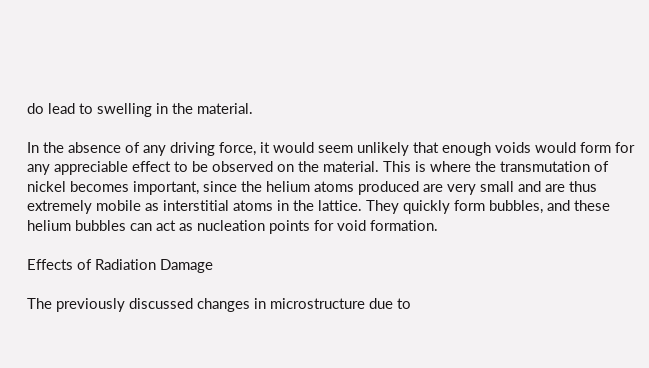do lead to swelling in the material.

In the absence of any driving force, it would seem unlikely that enough voids would form for any appreciable effect to be observed on the material. This is where the transmutation of nickel becomes important, since the helium atoms produced are very small and are thus extremely mobile as interstitial atoms in the lattice. They quickly form bubbles, and these helium bubbles can act as nucleation points for void formation.

Effects of Radiation Damage

The previously discussed changes in microstructure due to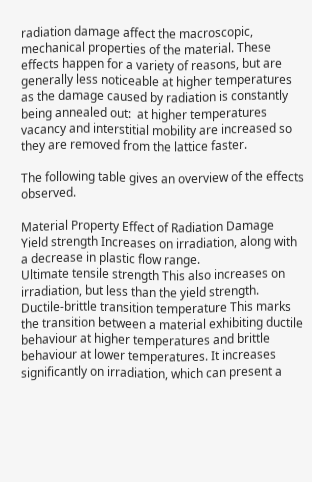radiation damage affect the macroscopic, mechanical properties of the material. These effects happen for a variety of reasons, but are generally less noticeable at higher temperatures as the damage caused by radiation is constantly being annealed out:  at higher temperatures vacancy and interstitial mobility are increased so they are removed from the lattice faster.

The following table gives an overview of the effects observed.

Material Property Effect of Radiation Damage
Yield strength Increases on irradiation, along with a decrease in plastic flow range.
Ultimate tensile strength This also increases on irradiation, but less than the yield strength.
Ductile-brittle transition temperature This marks the transition between a material exhibiting ductile behaviour at higher temperatures and brittle behaviour at lower temperatures. It increases significantly on irradiation, which can present a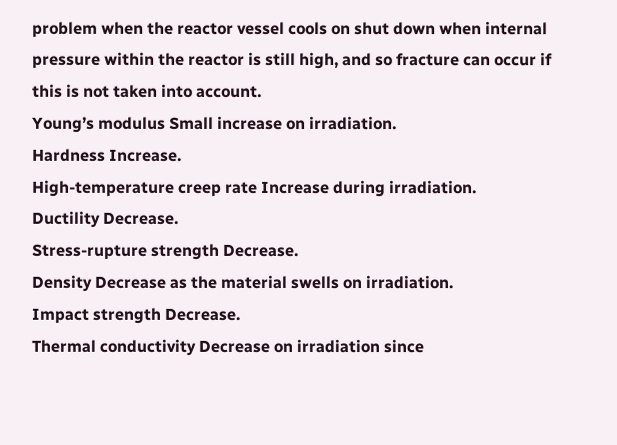problem when the reactor vessel cools on shut down when internal pressure within the reactor is still high, and so fracture can occur if this is not taken into account.
Young’s modulus Small increase on irradiation.
Hardness Increase.
High-temperature creep rate Increase during irradiation.
Ductility Decrease.
Stress-rupture strength Decrease.
Density Decrease as the material swells on irradiation.
Impact strength Decrease.
Thermal conductivity Decrease on irradiation since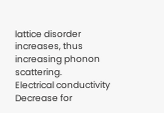lattice disorder increases, thus increasing phonon scattering.
Electrical conductivity Decrease for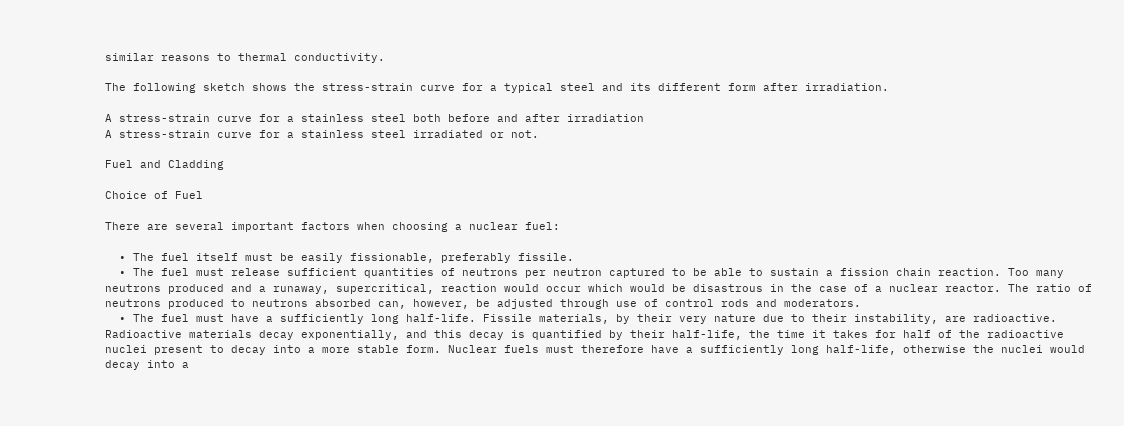similar reasons to thermal conductivity.

The following sketch shows the stress-strain curve for a typical steel and its different form after irradiation.

A stress-strain curve for a stainless steel both before and after irradiation
A stress-strain curve for a stainless steel irradiated or not.

Fuel and Cladding

Choice of Fuel

There are several important factors when choosing a nuclear fuel:

  • The fuel itself must be easily fissionable, preferably fissile.
  • The fuel must release sufficient quantities of neutrons per neutron captured to be able to sustain a fission chain reaction. Too many neutrons produced and a runaway, supercritical, reaction would occur which would be disastrous in the case of a nuclear reactor. The ratio of neutrons produced to neutrons absorbed can, however, be adjusted through use of control rods and moderators.
  • The fuel must have a sufficiently long half-life. Fissile materials, by their very nature due to their instability, are radioactive. Radioactive materials decay exponentially, and this decay is quantified by their half-life, the time it takes for half of the radioactive nuclei present to decay into a more stable form. Nuclear fuels must therefore have a sufficiently long half-life, otherwise the nuclei would decay into a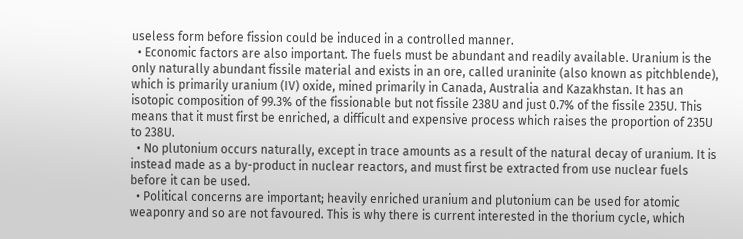useless form before fission could be induced in a controlled manner.
  • Economic factors are also important. The fuels must be abundant and readily available. Uranium is the only naturally abundant fissile material and exists in an ore, called uraninite (also known as pitchblende), which is primarily uranium (IV) oxide, mined primarily in Canada, Australia and Kazakhstan. It has an isotopic composition of 99.3% of the fissionable but not fissile 238U and just 0.7% of the fissile 235U. This means that it must first be enriched, a difficult and expensive process which raises the proportion of 235U to 238U.
  • No plutonium occurs naturally, except in trace amounts as a result of the natural decay of uranium. It is instead made as a by-product in nuclear reactors, and must first be extracted from use nuclear fuels before it can be used.
  • Political concerns are important; heavily enriched uranium and plutonium can be used for atomic weaponry and so are not favoured. This is why there is current interested in the thorium cycle, which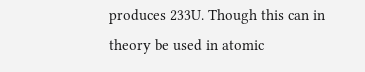produces 233U. Though this can in theory be used in atomic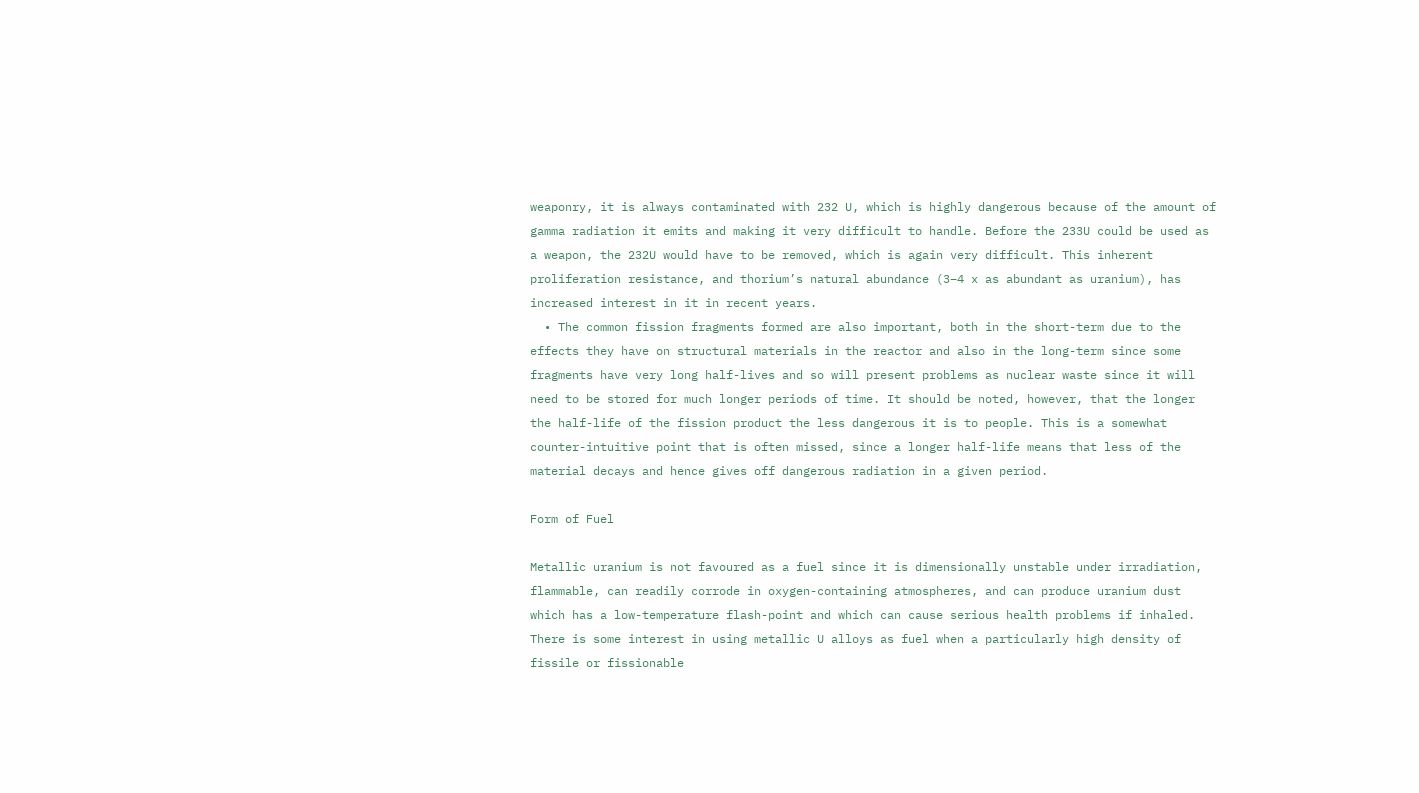weaponry, it is always contaminated with 232 U, which is highly dangerous because of the amount of gamma radiation it emits and making it very difficult to handle. Before the 233U could be used as a weapon, the 232U would have to be removed, which is again very difficult. This inherent proliferation resistance, and thorium’s natural abundance (3–4 x as abundant as uranium), has increased interest in it in recent years.
  • The common fission fragments formed are also important, both in the short-term due to the effects they have on structural materials in the reactor and also in the long-term since some fragments have very long half-lives and so will present problems as nuclear waste since it will need to be stored for much longer periods of time. It should be noted, however, that the longer the half-life of the fission product the less dangerous it is to people. This is a somewhat counter-intuitive point that is often missed, since a longer half-life means that less of the material decays and hence gives off dangerous radiation in a given period.

Form of Fuel

Metallic uranium is not favoured as a fuel since it is dimensionally unstable under irradiation, flammable, can readily corrode in oxygen-containing atmospheres, and can produce uranium dust which has a low-temperature flash-point and which can cause serious health problems if inhaled. There is some interest in using metallic U alloys as fuel when a particularly high density of fissile or fissionable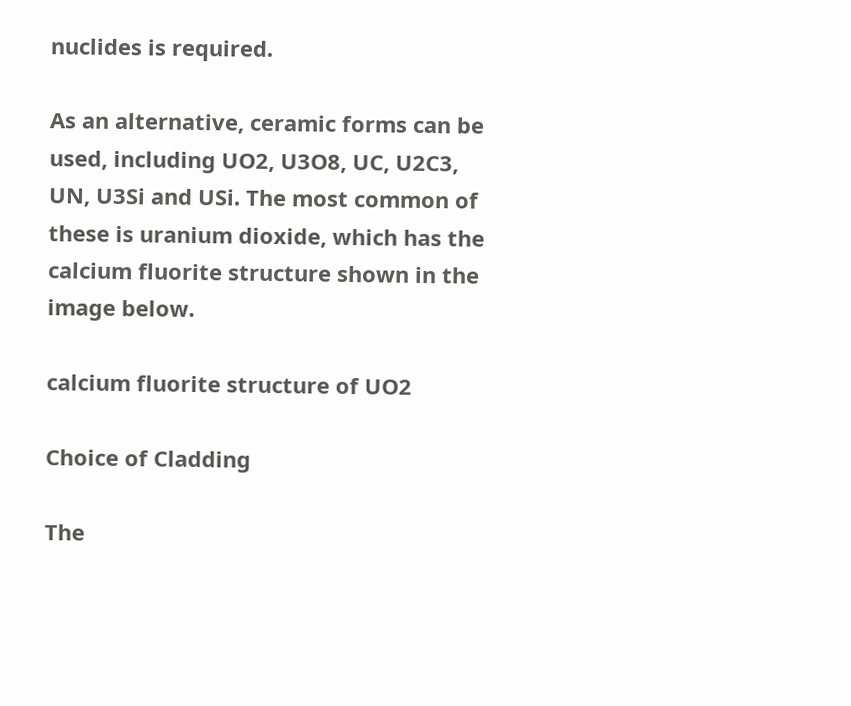nuclides is required.

As an alternative, ceramic forms can be used, including UO2, U3O8, UC, U2C3, UN, U3Si and USi. The most common of these is uranium dioxide, which has the calcium fluorite structure shown in the image below.

calcium fluorite structure of UO2

Choice of Cladding

The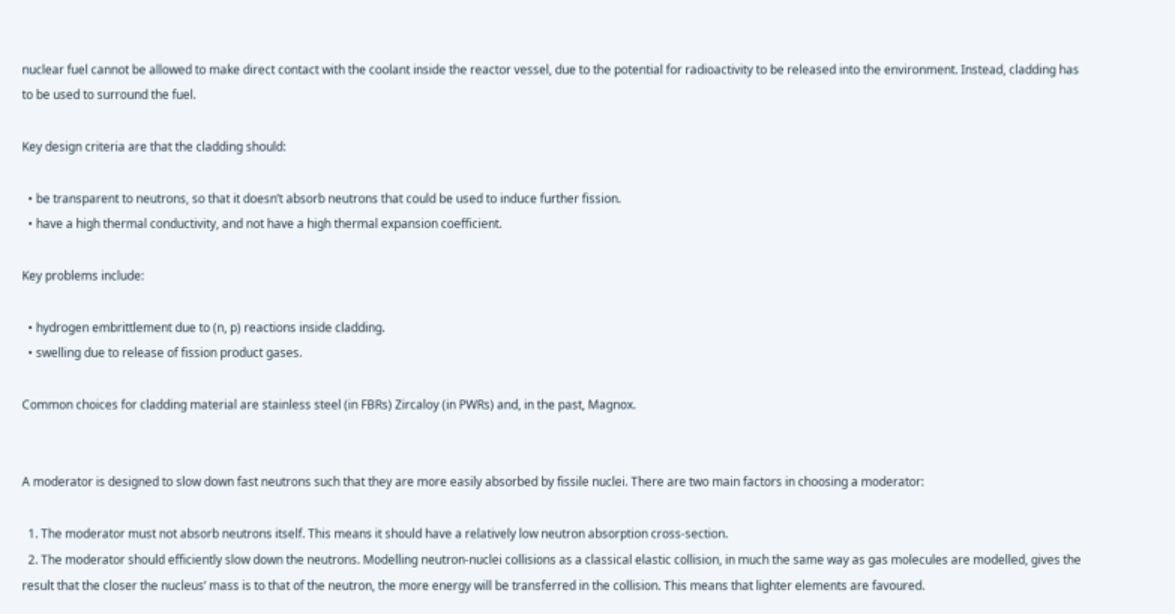nuclear fuel cannot be allowed to make direct contact with the coolant inside the reactor vessel, due to the potential for radioactivity to be released into the environment. Instead, cladding has to be used to surround the fuel.

Key design criteria are that the cladding should:

  • be transparent to neutrons, so that it doesn’t absorb neutrons that could be used to induce further fission.
  • have a high thermal conductivity, and not have a high thermal expansion coefficient.

Key problems include:

  • hydrogen embrittlement due to (n, p) reactions inside cladding.
  • swelling due to release of fission product gases.

Common choices for cladding material are stainless steel (in FBRs) Zircaloy (in PWRs) and, in the past, Magnox.


A moderator is designed to slow down fast neutrons such that they are more easily absorbed by fissile nuclei. There are two main factors in choosing a moderator:

  1. The moderator must not absorb neutrons itself. This means it should have a relatively low neutron absorption cross-section.
  2. The moderator should efficiently slow down the neutrons. Modelling neutron-nuclei collisions as a classical elastic collision, in much the same way as gas molecules are modelled, gives the result that the closer the nucleus’ mass is to that of the neutron, the more energy will be transferred in the collision. This means that lighter elements are favoured.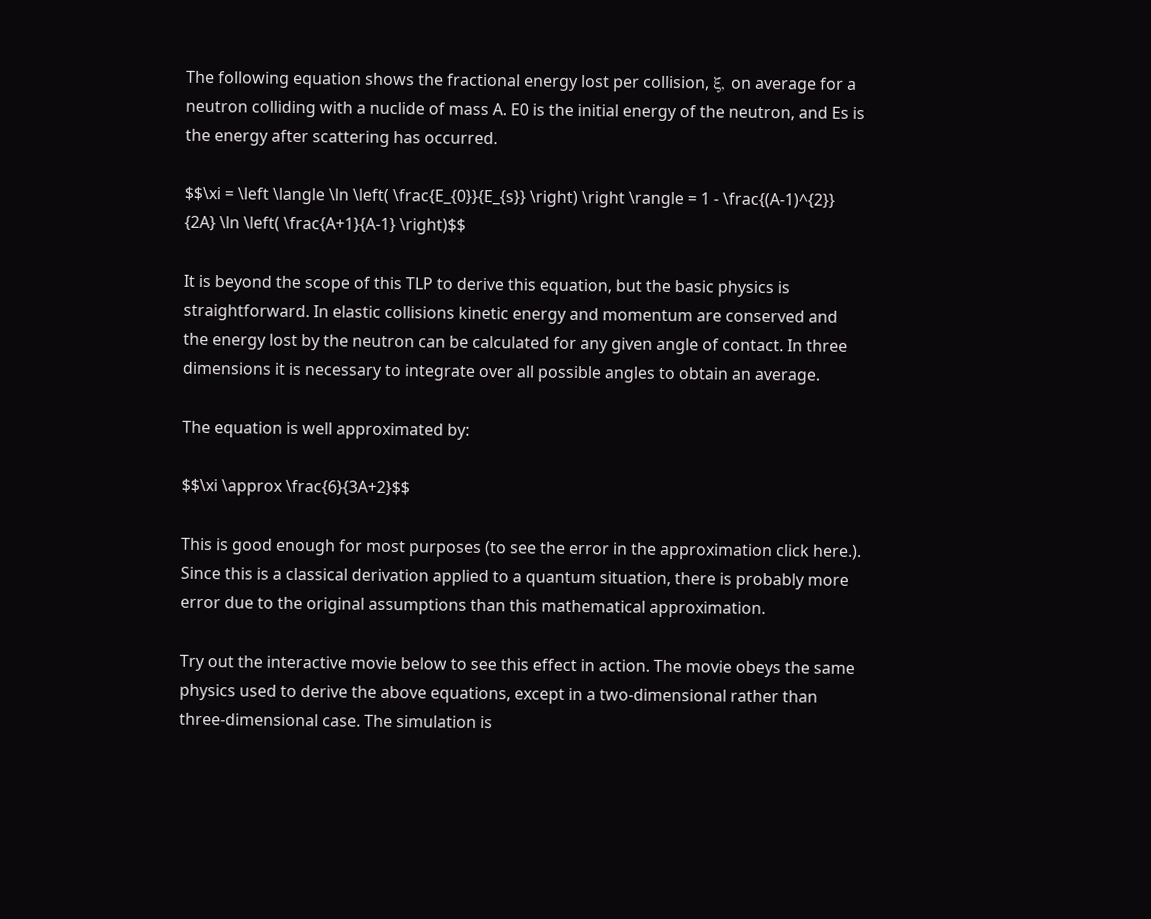The following equation shows the fractional energy lost per collision, ξ, on average for a neutron colliding with a nuclide of mass A. E0 is the initial energy of the neutron, and Es is the energy after scattering has occurred.

$$\xi = \left \langle \ln \left( \frac{E_{0}}{E_{s}} \right) \right \rangle = 1 - \frac{(A-1)^{2}} {2A} \ln \left( \frac{A+1}{A-1} \right)$$

It is beyond the scope of this TLP to derive this equation, but the basic physics is straightforward. In elastic collisions kinetic energy and momentum are conserved and the energy lost by the neutron can be calculated for any given angle of contact. In three dimensions it is necessary to integrate over all possible angles to obtain an average.

The equation is well approximated by:

$$\xi \approx \frac{6}{3A+2}$$

This is good enough for most purposes (to see the error in the approximation click here.). Since this is a classical derivation applied to a quantum situation, there is probably more error due to the original assumptions than this mathematical approximation.

Try out the interactive movie below to see this effect in action. The movie obeys the same physics used to derive the above equations, except in a two-dimensional rather than three-dimensional case. The simulation is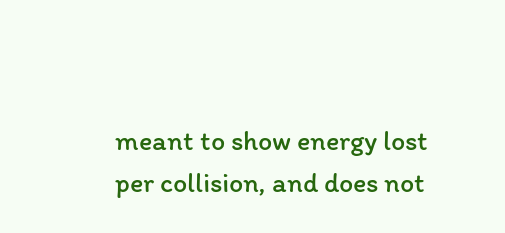meant to show energy lost per collision, and does not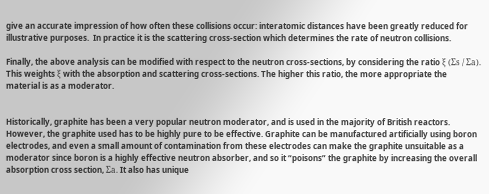give an accurate impression of how often these collisions occur: interatomic distances have been greatly reduced for illustrative purposes.  In practice it is the scattering cross-section which determines the rate of neutron collisions.

Finally, the above analysis can be modified with respect to the neutron cross-sections, by considering the ratio ξ (Σs / Σa). This weights ξ with the absorption and scattering cross-sections. The higher this ratio, the more appropriate the material is as a moderator.


Historically, graphite has been a very popular neutron moderator, and is used in the majority of British reactors. However, the graphite used has to be highly pure to be effective. Graphite can be manufactured artificially using boron electrodes, and even a small amount of contamination from these electrodes can make the graphite unsuitable as a moderator since boron is a highly effective neutron absorber, and so it “poisons” the graphite by increasing the overall absorption cross section, Σa. It also has unique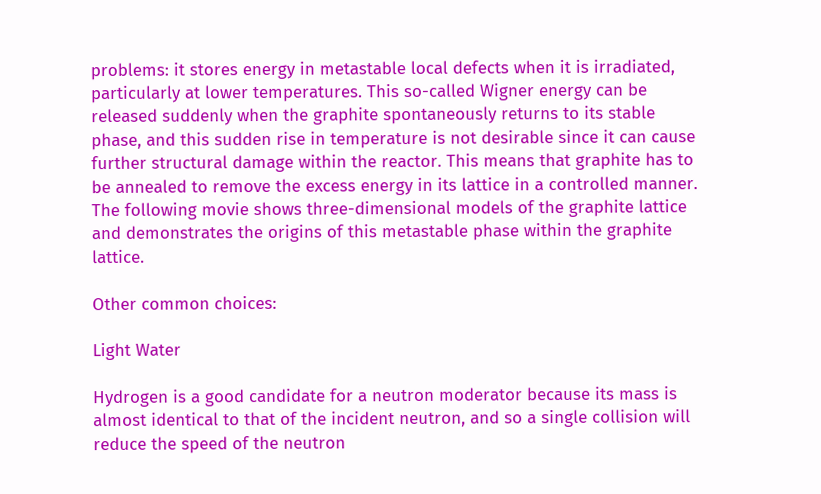problems: it stores energy in metastable local defects when it is irradiated, particularly at lower temperatures. This so-called Wigner energy can be released suddenly when the graphite spontaneously returns to its stable phase, and this sudden rise in temperature is not desirable since it can cause further structural damage within the reactor. This means that graphite has to be annealed to remove the excess energy in its lattice in a controlled manner. The following movie shows three-dimensional models of the graphite lattice and demonstrates the origins of this metastable phase within the graphite lattice.

Other common choices:

Light Water

Hydrogen is a good candidate for a neutron moderator because its mass is almost identical to that of the incident neutron, and so a single collision will reduce the speed of the neutron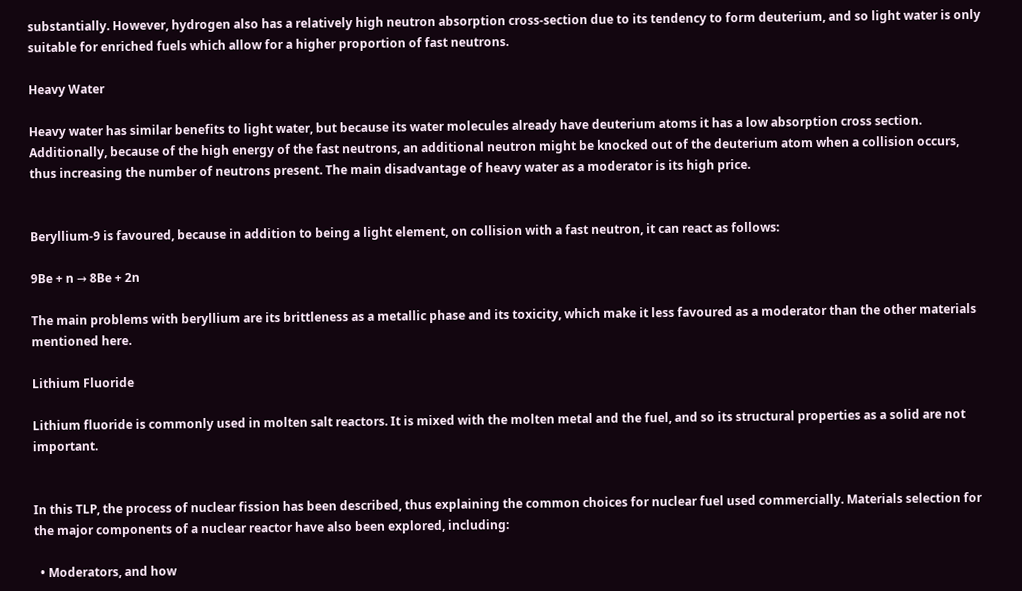substantially. However, hydrogen also has a relatively high neutron absorption cross-section due to its tendency to form deuterium, and so light water is only suitable for enriched fuels which allow for a higher proportion of fast neutrons.

Heavy Water

Heavy water has similar benefits to light water, but because its water molecules already have deuterium atoms it has a low absorption cross section. Additionally, because of the high energy of the fast neutrons, an additional neutron might be knocked out of the deuterium atom when a collision occurs, thus increasing the number of neutrons present. The main disadvantage of heavy water as a moderator is its high price.


Beryllium-9 is favoured, because in addition to being a light element, on collision with a fast neutron, it can react as follows:

9Be + n → 8Be + 2n

The main problems with beryllium are its brittleness as a metallic phase and its toxicity, which make it less favoured as a moderator than the other materials mentioned here.

Lithium Fluoride

Lithium fluoride is commonly used in molten salt reactors. It is mixed with the molten metal and the fuel, and so its structural properties as a solid are not important.


In this TLP, the process of nuclear fission has been described, thus explaining the common choices for nuclear fuel used commercially. Materials selection for the major components of a nuclear reactor have also been explored, including:

  • Moderators, and how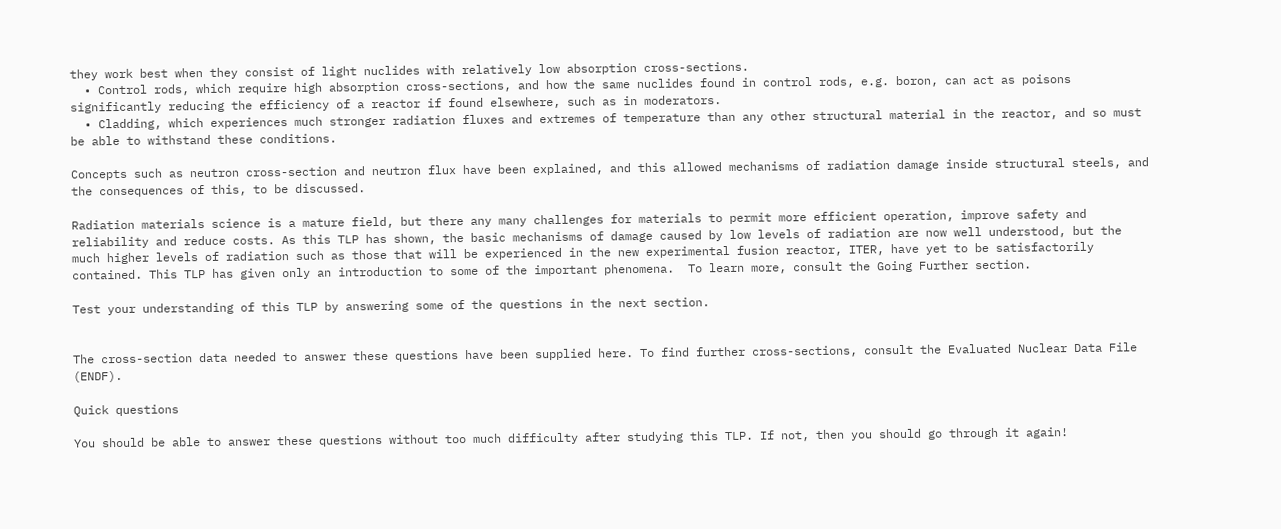they work best when they consist of light nuclides with relatively low absorption cross-sections.
  • Control rods, which require high absorption cross-sections, and how the same nuclides found in control rods, e.g. boron, can act as poisons significantly reducing the efficiency of a reactor if found elsewhere, such as in moderators.
  • Cladding, which experiences much stronger radiation fluxes and extremes of temperature than any other structural material in the reactor, and so must be able to withstand these conditions.

Concepts such as neutron cross-section and neutron flux have been explained, and this allowed mechanisms of radiation damage inside structural steels, and the consequences of this, to be discussed.

Radiation materials science is a mature field, but there any many challenges for materials to permit more efficient operation, improve safety and reliability and reduce costs. As this TLP has shown, the basic mechanisms of damage caused by low levels of radiation are now well understood, but the much higher levels of radiation such as those that will be experienced in the new experimental fusion reactor, ITER, have yet to be satisfactorily contained. This TLP has given only an introduction to some of the important phenomena.  To learn more, consult the Going Further section.

Test your understanding of this TLP by answering some of the questions in the next section.


The cross-section data needed to answer these questions have been supplied here. To find further cross-sections, consult the Evaluated Nuclear Data File (ENDF).

Quick questions

You should be able to answer these questions without too much difficulty after studying this TLP. If not, then you should go through it again!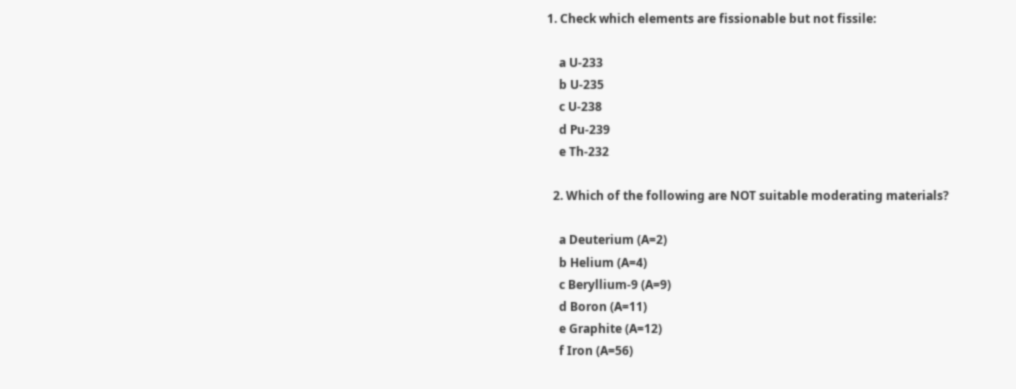1. Check which elements are fissionable but not fissile:

    a U-233
    b U-235
    c U-238
    d Pu-239
    e Th-232

  2. Which of the following are NOT suitable moderating materials?

    a Deuterium (A=2)
    b Helium (A=4)
    c Beryllium-9 (A=9)
    d Boron (A=11)
    e Graphite (A=12)
    f Iron (A=56)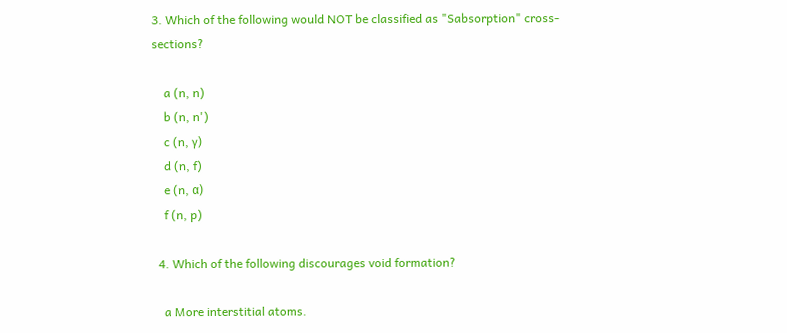3. Which of the following would NOT be classified as "Sabsorption" cross-sections?

    a (n, n)
    b (n, n')
    c (n, γ)
    d (n, f)
    e (n, α)
    f (n, p)

  4. Which of the following discourages void formation?

    a More interstitial atoms.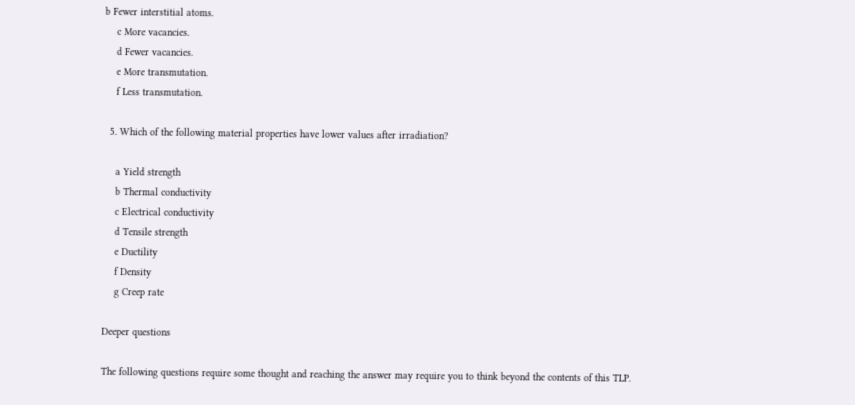b Fewer interstitial atoms.
    c More vacancies.
    d Fewer vacancies.
    e More transmutation.
    f Less transmutation.

  5. Which of the following material properties have lower values after irradiation?

    a Yield strength
    b Thermal conductivity
    c Electrical conductivity
    d Tensile strength
    e Ductility
    f Density
    g Creep rate

Deeper questions

The following questions require some thought and reaching the answer may require you to think beyond the contents of this TLP.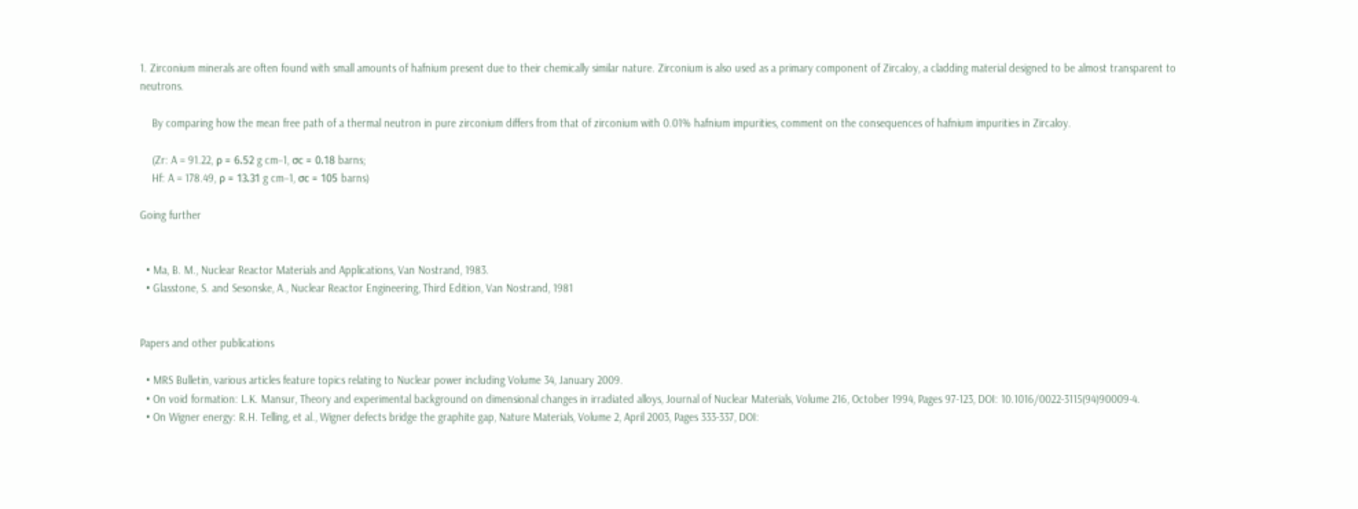1. Zirconium minerals are often found with small amounts of hafnium present due to their chemically similar nature. Zirconium is also used as a primary component of Zircaloy, a cladding material designed to be almost transparent to neutrons.

    By comparing how the mean free path of a thermal neutron in pure zirconium differs from that of zirconium with 0.01% hafnium impurities, comment on the consequences of hafnium impurities in Zircaloy.

    (Zr: A = 91.22, ρ = 6.52 g cm−1, σc = 0.18 barns;
    Hf: A = 178.49, ρ = 13.31 g cm−1, σc = 105 barns)

Going further


  • Ma, B. M., Nuclear Reactor Materials and Applications, Van Nostrand, 1983.
  • Glasstone, S. and Sesonske, A., Nuclear Reactor Engineering, Third Edition, Van Nostrand, 1981


Papers and other publications

  • MRS Bulletin, various articles feature topics relating to Nuclear power including Volume 34, January 2009.
  • On void formation: L.K. Mansur, Theory and experimental background on dimensional changes in irradiated alloys, Journal of Nuclear Materials, Volume 216, October 1994, Pages 97-123, DOI: 10.1016/0022-3115(94)90009-4.
  • On Wigner energy: R.H. Telling, et al., Wigner defects bridge the graphite gap, Nature Materials, Volume 2, April 2003, Pages 333-337, DOI: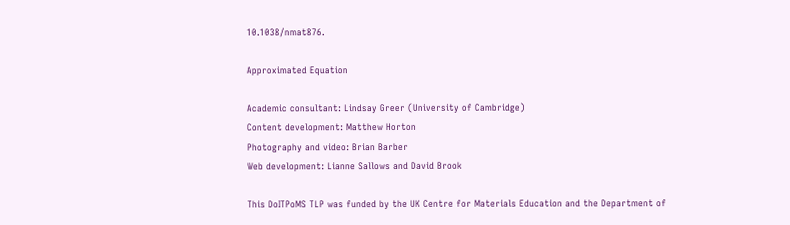10.1038/nmat876.

Approximated Equation

Academic consultant: Lindsay Greer (University of Cambridge)
Content development: Matthew Horton
Photography and video: Brian Barber
Web development: Lianne Sallows and David Brook

This DoITPoMS TLP was funded by the UK Centre for Materials Education and the Department of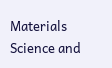Materials Science and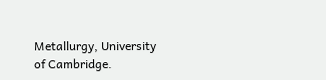Metallurgy, University of Cambridge.